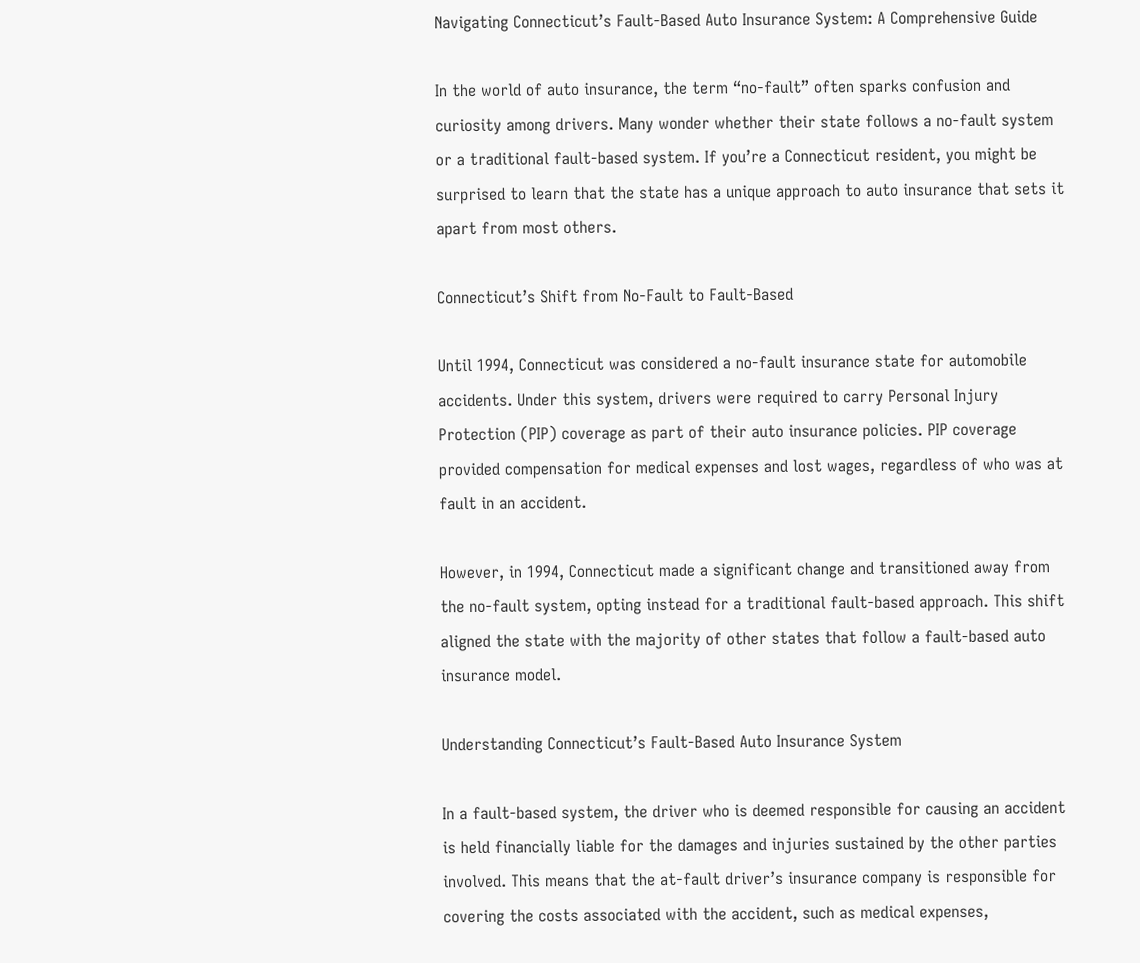Navigating Connecticut’s Fault-Based Auto Insurance System: A Comprehensive Guide

In the world of auto insurance, the term “no-fault” often sparks confusion and curiosity among drivers. Many wonder whether their state follows a no-fault system or a traditional fault-based system. If you’re a Connecticut resident, you might be surprised to learn that the state has a unique approach to auto insurance that sets it apart from most others.

Connecticut’s Shift from No-Fault to Fault-Based

Until 1994, Connecticut was considered a no-fault insurance state for automobile accidents. Under this system, drivers were required to carry Personal Injury Protection (PIP) coverage as part of their auto insurance policies. PIP coverage provided compensation for medical expenses and lost wages, regardless of who was at fault in an accident.

However, in 1994, Connecticut made a significant change and transitioned away from the no-fault system, opting instead for a traditional fault-based approach. This shift aligned the state with the majority of other states that follow a fault-based auto insurance model.

Understanding Connecticut’s Fault-Based Auto Insurance System

In a fault-based system, the driver who is deemed responsible for causing an accident is held financially liable for the damages and injuries sustained by the other parties involved. This means that the at-fault driver’s insurance company is responsible for covering the costs associated with the accident, such as medical expenses,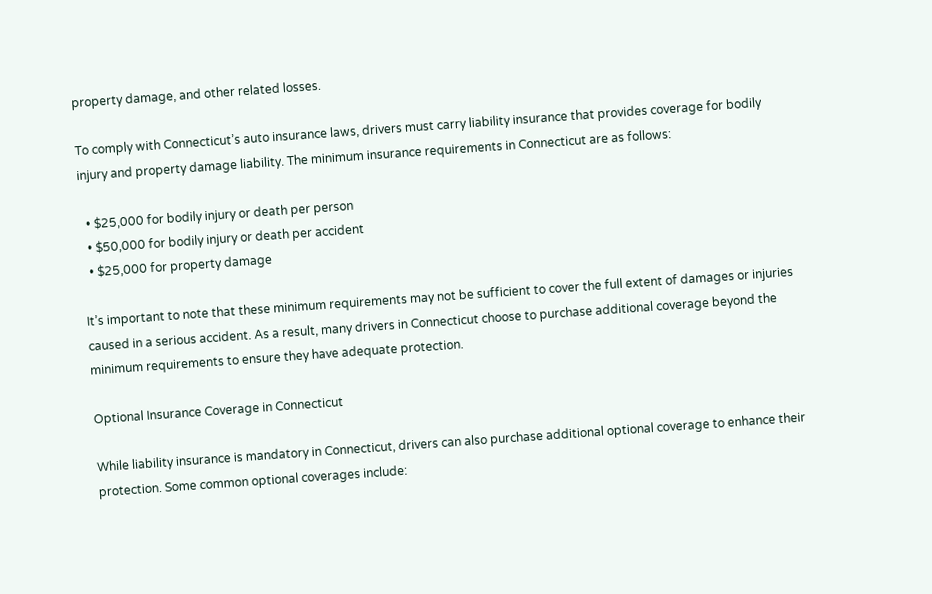property damage, and other related losses.

To comply with Connecticut’s auto insurance laws, drivers must carry liability insurance that provides coverage for bodily injury and property damage liability. The minimum insurance requirements in Connecticut are as follows:

  • $25,000 for bodily injury or death per person
  • $50,000 for bodily injury or death per accident
  • $25,000 for property damage

It’s important to note that these minimum requirements may not be sufficient to cover the full extent of damages or injuries caused in a serious accident. As a result, many drivers in Connecticut choose to purchase additional coverage beyond the minimum requirements to ensure they have adequate protection.

Optional Insurance Coverage in Connecticut

While liability insurance is mandatory in Connecticut, drivers can also purchase additional optional coverage to enhance their protection. Some common optional coverages include: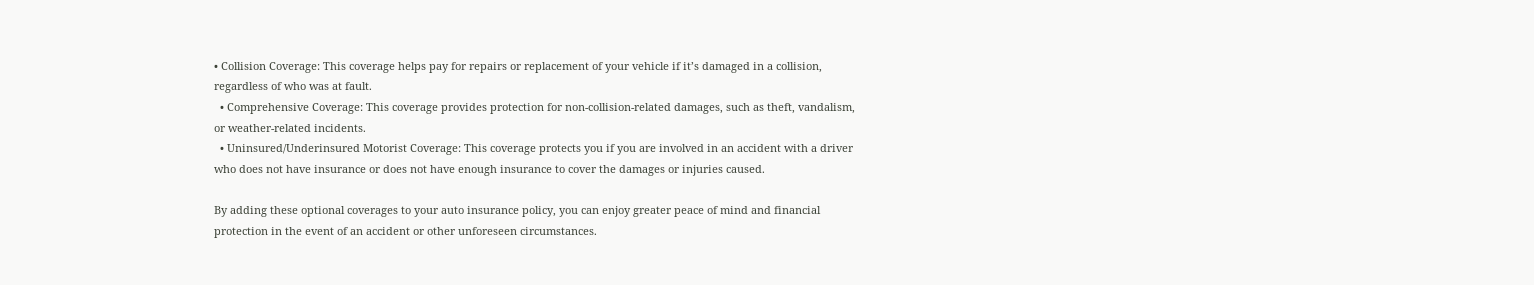• Collision Coverage: This coverage helps pay for repairs or replacement of your vehicle if it’s damaged in a collision, regardless of who was at fault.
  • Comprehensive Coverage: This coverage provides protection for non-collision-related damages, such as theft, vandalism, or weather-related incidents.
  • Uninsured/Underinsured Motorist Coverage: This coverage protects you if you are involved in an accident with a driver who does not have insurance or does not have enough insurance to cover the damages or injuries caused.

By adding these optional coverages to your auto insurance policy, you can enjoy greater peace of mind and financial protection in the event of an accident or other unforeseen circumstances.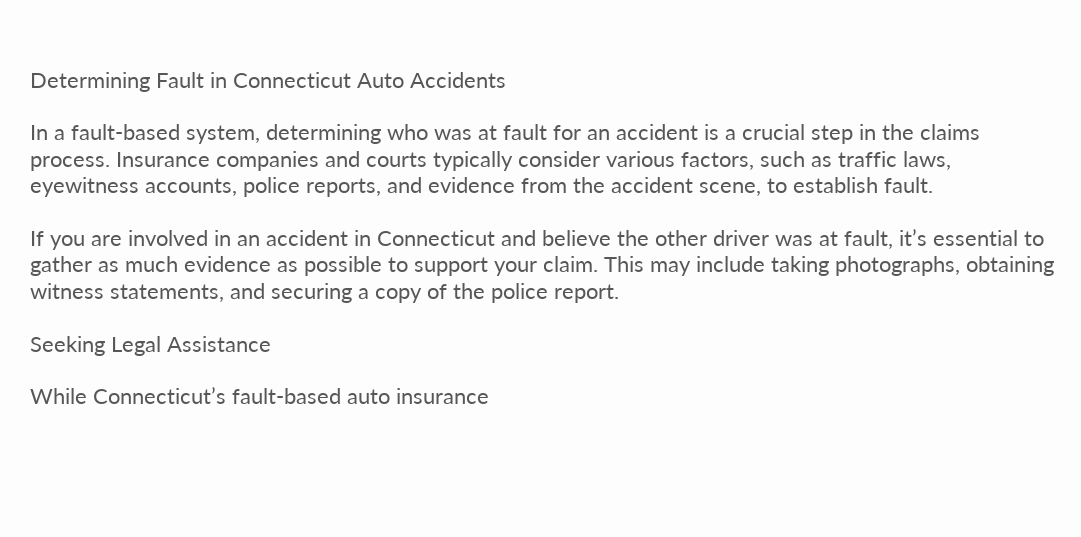Determining Fault in Connecticut Auto Accidents

In a fault-based system, determining who was at fault for an accident is a crucial step in the claims process. Insurance companies and courts typically consider various factors, such as traffic laws, eyewitness accounts, police reports, and evidence from the accident scene, to establish fault.

If you are involved in an accident in Connecticut and believe the other driver was at fault, it’s essential to gather as much evidence as possible to support your claim. This may include taking photographs, obtaining witness statements, and securing a copy of the police report.

Seeking Legal Assistance

While Connecticut’s fault-based auto insurance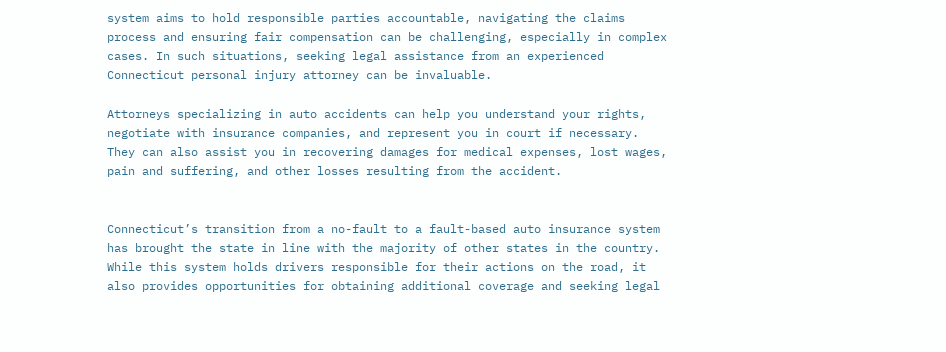system aims to hold responsible parties accountable, navigating the claims process and ensuring fair compensation can be challenging, especially in complex cases. In such situations, seeking legal assistance from an experienced Connecticut personal injury attorney can be invaluable.

Attorneys specializing in auto accidents can help you understand your rights, negotiate with insurance companies, and represent you in court if necessary. They can also assist you in recovering damages for medical expenses, lost wages, pain and suffering, and other losses resulting from the accident.


Connecticut’s transition from a no-fault to a fault-based auto insurance system has brought the state in line with the majority of other states in the country. While this system holds drivers responsible for their actions on the road, it also provides opportunities for obtaining additional coverage and seeking legal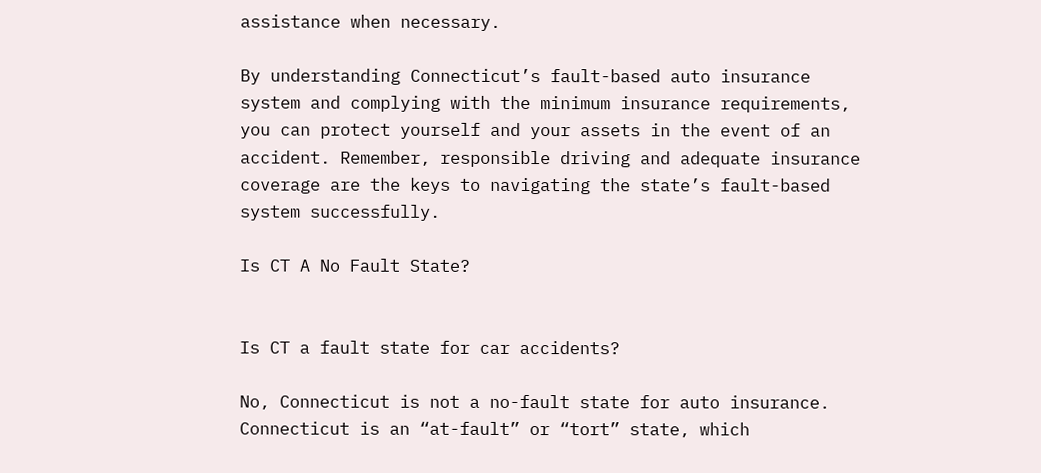assistance when necessary.

By understanding Connecticut’s fault-based auto insurance system and complying with the minimum insurance requirements, you can protect yourself and your assets in the event of an accident. Remember, responsible driving and adequate insurance coverage are the keys to navigating the state’s fault-based system successfully.

Is CT A No Fault State?


Is CT a fault state for car accidents?

No, Connecticut is not a no-fault state for auto insurance. Connecticut is an “at-fault” or “tort” state, which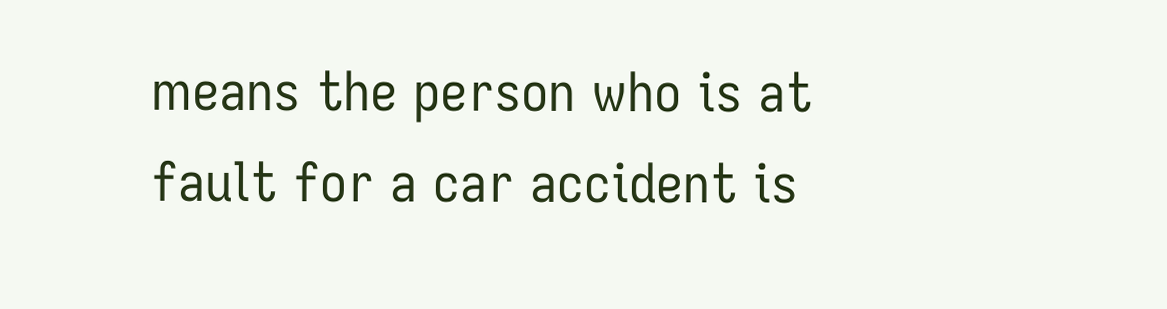means the person who is at fault for a car accident is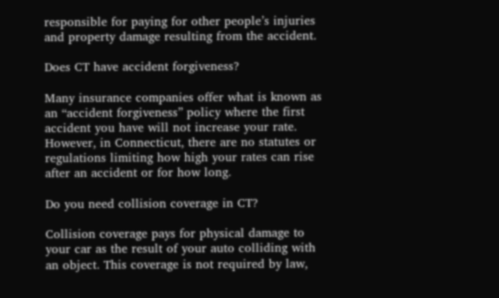responsible for paying for other people’s injuries and property damage resulting from the accident.

Does CT have accident forgiveness?

Many insurance companies offer what is known as an “accident forgiveness” policy where the first accident you have will not increase your rate. However, in Connecticut, there are no statutes or regulations limiting how high your rates can rise after an accident or for how long.

Do you need collision coverage in CT?

Collision coverage pays for physical damage to your car as the result of your auto colliding with an object. This coverage is not required by law,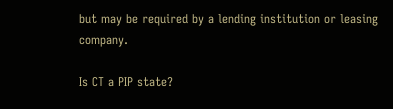but may be required by a lending institution or leasing company.

Is CT a PIP state?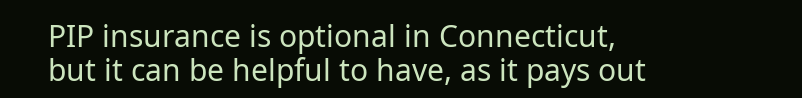PIP insurance is optional in Connecticut, but it can be helpful to have, as it pays out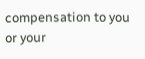compensation to you or your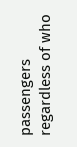passengers regardless of who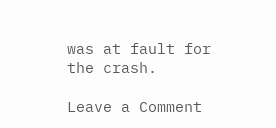was at fault for the crash.

Leave a Comment